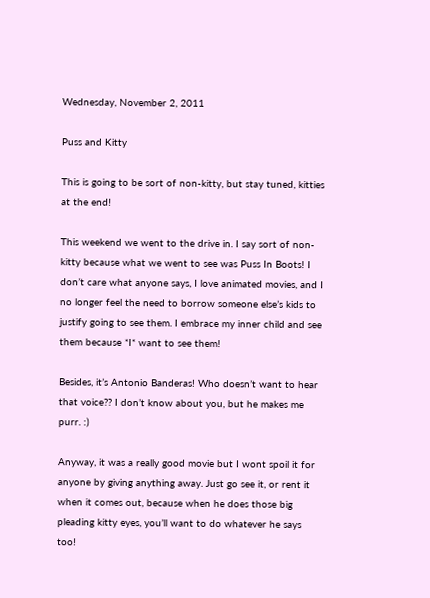Wednesday, November 2, 2011

Puss and Kitty

This is going to be sort of non-kitty, but stay tuned, kitties at the end!

This weekend we went to the drive in. I say sort of non-kitty because what we went to see was Puss In Boots! I don’t care what anyone says, I love animated movies, and I no longer feel the need to borrow someone else’s kids to justify going to see them. I embrace my inner child and see them because *I* want to see them!

Besides, it’s Antonio Banderas! Who doesn’t want to hear that voice?? I don’t know about you, but he makes me purr. :)

Anyway, it was a really good movie but I wont spoil it for anyone by giving anything away. Just go see it, or rent it when it comes out, because when he does those big pleading kitty eyes, you’ll want to do whatever he says too!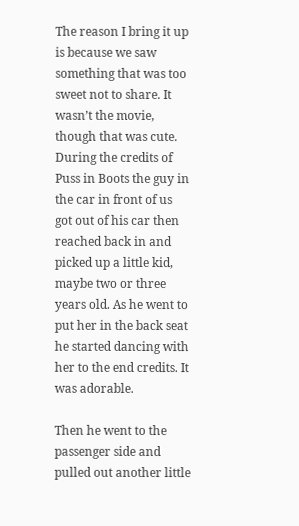The reason I bring it up is because we saw something that was too sweet not to share. It wasn’t the movie, though that was cute. During the credits of Puss in Boots the guy in the car in front of us got out of his car then reached back in and picked up a little kid, maybe two or three years old. As he went to put her in the back seat he started dancing with her to the end credits. It was adorable.

Then he went to the passenger side and pulled out another little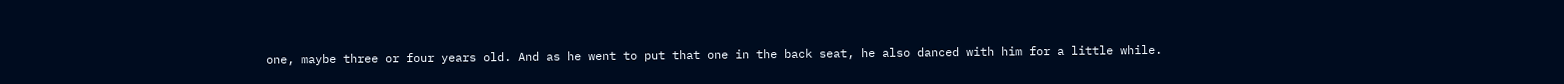one, maybe three or four years old. And as he went to put that one in the back seat, he also danced with him for a little while.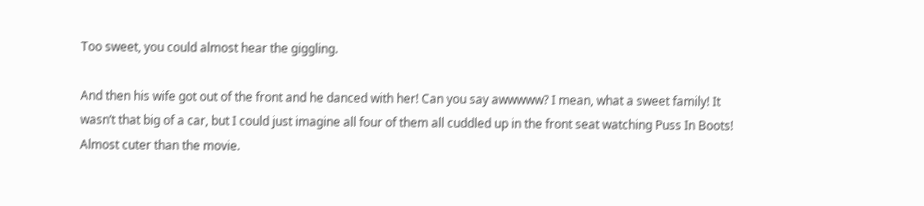Too sweet, you could almost hear the giggling.

And then his wife got out of the front and he danced with her! Can you say awwwww? I mean, what a sweet family! It wasn’t that big of a car, but I could just imagine all four of them all cuddled up in the front seat watching Puss In Boots! Almost cuter than the movie.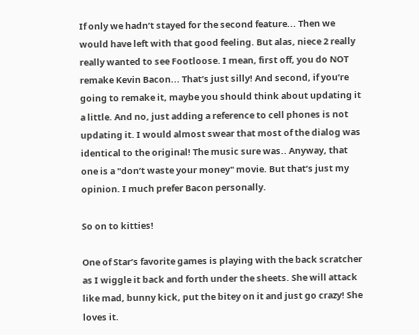If only we hadn’t stayed for the second feature... Then we would have left with that good feeling. But alas, niece 2 really really wanted to see Footloose. I mean, first off, you do NOT remake Kevin Bacon... That’s just silly! And second, if you’re going to remake it, maybe you should think about updating it a little. And no, just adding a reference to cell phones is not updating it. I would almost swear that most of the dialog was identical to the original! The music sure was.. Anyway, that one is a "don’t waste your money" movie. But that’s just my opinion. I much prefer Bacon personally.

So on to kitties!

One of Star’s favorite games is playing with the back scratcher as I wiggle it back and forth under the sheets. She will attack like mad, bunny kick, put the bitey on it and just go crazy! She loves it.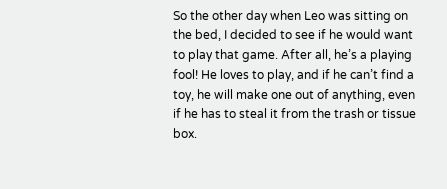So the other day when Leo was sitting on the bed, I decided to see if he would want to play that game. After all, he’s a playing fool! He loves to play, and if he can’t find a toy, he will make one out of anything, even if he has to steal it from the trash or tissue box.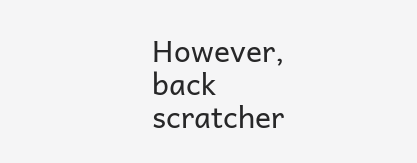However, back scratcher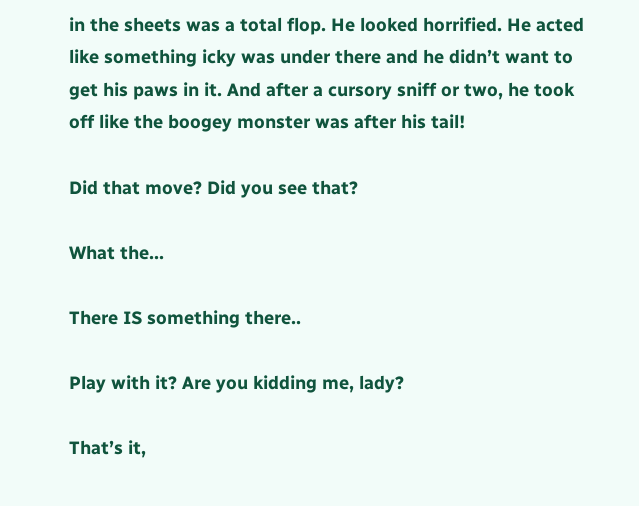in the sheets was a total flop. He looked horrified. He acted like something icky was under there and he didn’t want to get his paws in it. And after a cursory sniff or two, he took off like the boogey monster was after his tail!

Did that move? Did you see that?

What the...

There IS something there..

Play with it? Are you kidding me, lady?

That’s it,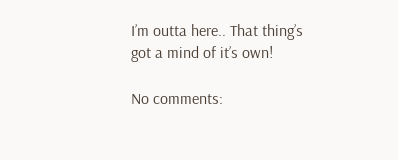I’m outta here.. That thing’s got a mind of it’s own!

No comments: